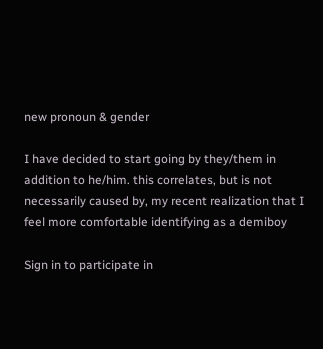new pronoun & gender

I have decided to start going by they/them in addition to he/him. this correlates, but is not necessarily caused by, my recent realization that I feel more comfortable identifying as a demiboy

Sign in to participate in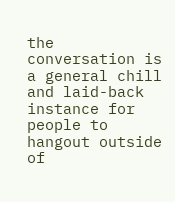the conversation is a general chill and laid-back instance for people to hangout outside of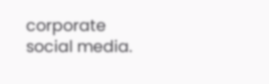corporate social media.